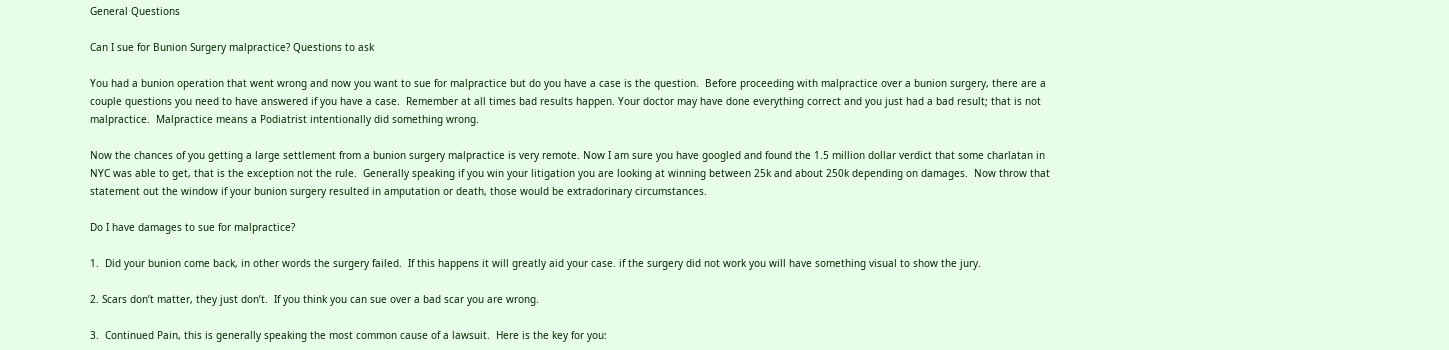General Questions

Can I sue for Bunion Surgery malpractice? Questions to ask

You had a bunion operation that went wrong and now you want to sue for malpractice but do you have a case is the question.  Before proceeding with malpractice over a bunion surgery, there are a couple questions you need to have answered if you have a case.  Remember at all times bad results happen. Your doctor may have done everything correct and you just had a bad result; that is not malpractice.  Malpractice means a Podiatrist intentionally did something wrong.

Now the chances of you getting a large settlement from a bunion surgery malpractice is very remote. Now I am sure you have googled and found the 1.5 million dollar verdict that some charlatan in NYC was able to get, that is the exception not the rule.  Generally speaking if you win your litigation you are looking at winning between 25k and about 250k depending on damages.  Now throw that statement out the window if your bunion surgery resulted in amputation or death, those would be extradorinary circumstances.

Do I have damages to sue for malpractice?

1.  Did your bunion come back, in other words the surgery failed.  If this happens it will greatly aid your case. if the surgery did not work you will have something visual to show the jury.

2. Scars don’t matter, they just don’t.  If you think you can sue over a bad scar you are wrong.

3.  Continued Pain, this is generally speaking the most common cause of a lawsuit.  Here is the key for you: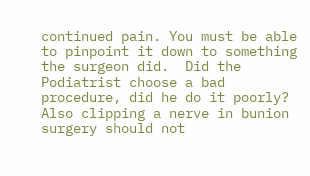continued pain. You must be able to pinpoint it down to something the surgeon did.  Did the Podiatrist choose a bad procedure, did he do it poorly? Also clipping a nerve in bunion surgery should not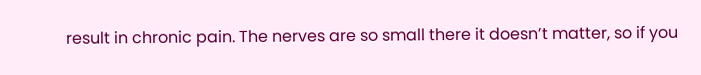result in chronic pain. The nerves are so small there it doesn’t matter, so if you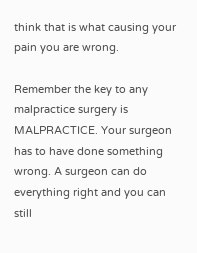think that is what causing your pain you are wrong.

Remember the key to any malpractice surgery is MALPRACTICE. Your surgeon has to have done something wrong. A surgeon can do everything right and you can still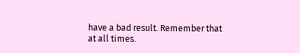have a bad result. Remember that at all times.